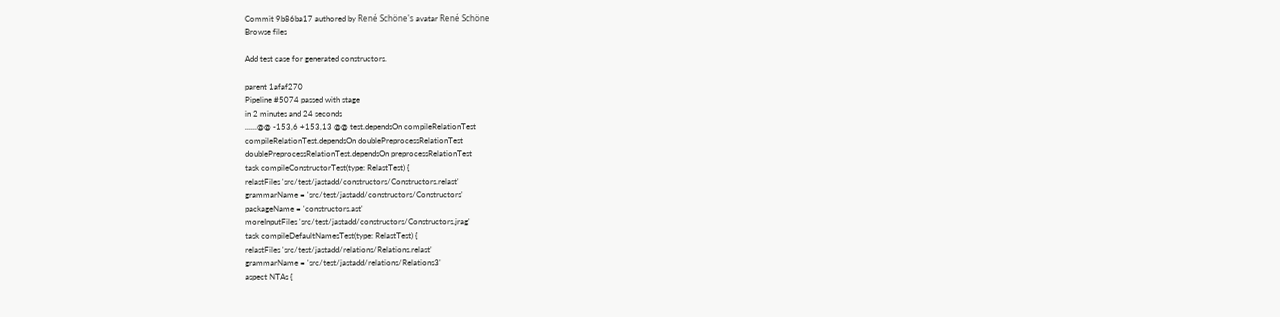Commit 9b86ba17 authored by René Schöne's avatar René Schöne
Browse files

Add test case for generated constructors.

parent 1afaf270
Pipeline #5074 passed with stage
in 2 minutes and 24 seconds
......@@ -153,6 +153,13 @@ test.dependsOn compileRelationTest
compileRelationTest.dependsOn doublePreprocessRelationTest
doublePreprocessRelationTest.dependsOn preprocessRelationTest
task compileConstructorTest(type: RelastTest) {
relastFiles 'src/test/jastadd/constructors/Constructors.relast'
grammarName = 'src/test/jastadd/constructors/Constructors'
packageName = 'constructors.ast'
moreInputFiles 'src/test/jastadd/constructors/Constructors.jrag'
task compileDefaultNamesTest(type: RelastTest) {
relastFiles 'src/test/jastadd/relations/Relations.relast'
grammarName = 'src/test/jastadd/relations/Relations3'
aspect NTAs {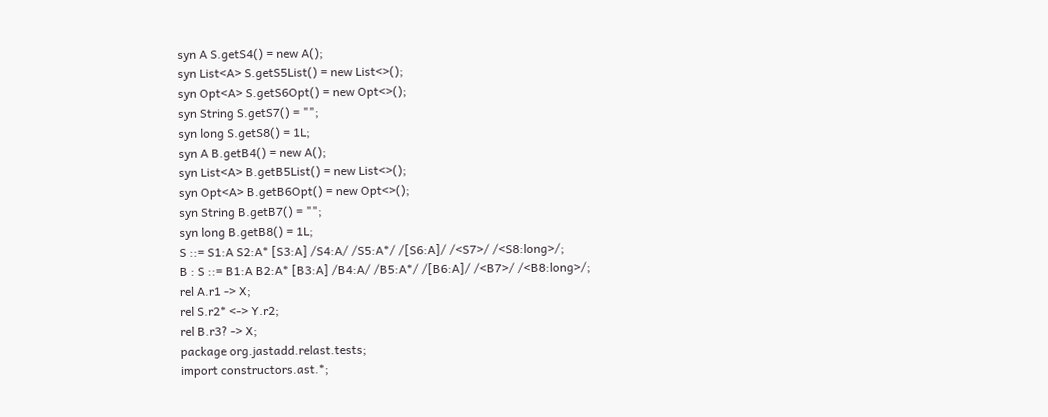syn A S.getS4() = new A();
syn List<A> S.getS5List() = new List<>();
syn Opt<A> S.getS6Opt() = new Opt<>();
syn String S.getS7() = "";
syn long S.getS8() = 1L;
syn A B.getB4() = new A();
syn List<A> B.getB5List() = new List<>();
syn Opt<A> B.getB6Opt() = new Opt<>();
syn String B.getB7() = "";
syn long B.getB8() = 1L;
S ::= S1:A S2:A* [S3:A] /S4:A/ /S5:A*/ /[S6:A]/ /<S7>/ /<S8:long>/;
B : S ::= B1:A B2:A* [B3:A] /B4:A/ /B5:A*/ /[B6:A]/ /<B7>/ /<B8:long>/;
rel A.r1 -> X;
rel S.r2* <-> Y.r2;
rel B.r3? -> X;
package org.jastadd.relast.tests;
import constructors.ast.*;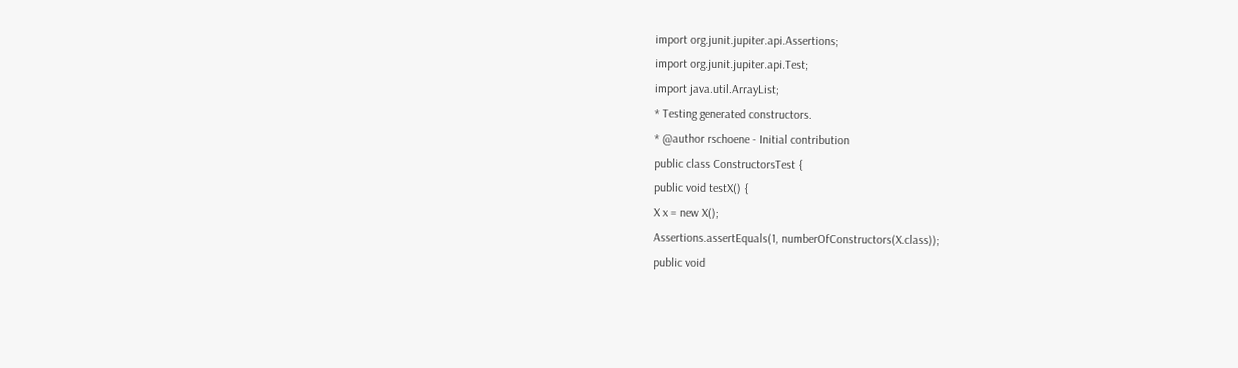import org.junit.jupiter.api.Assertions;
import org.junit.jupiter.api.Test;
import java.util.ArrayList;
* Testing generated constructors.
* @author rschoene - Initial contribution
public class ConstructorsTest {
public void testX() {
X x = new X();
Assertions.assertEquals(1, numberOfConstructors(X.class));
public void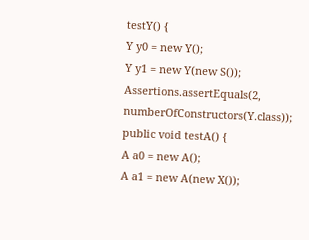testY() {
Y y0 = new Y();
Y y1 = new Y(new S());
Assertions.assertEquals(2, numberOfConstructors(Y.class));
public void testA() {
A a0 = new A();
A a1 = new A(new X());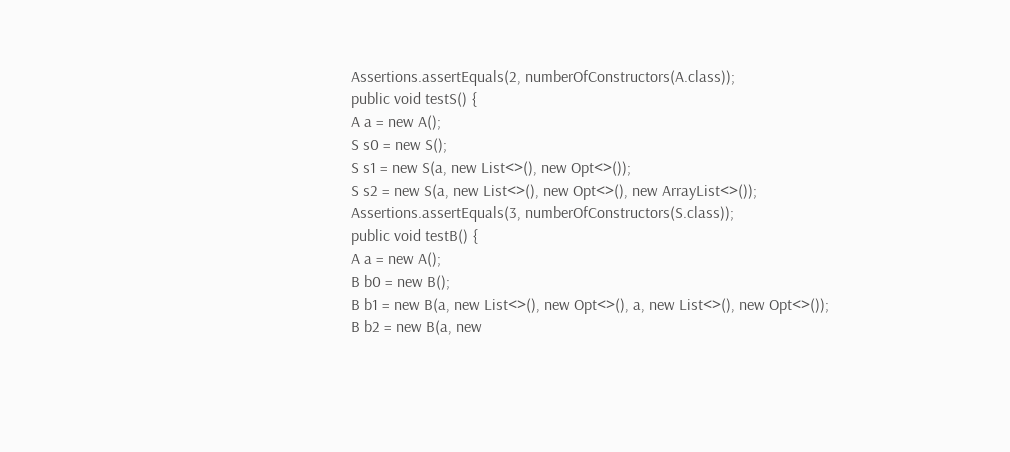Assertions.assertEquals(2, numberOfConstructors(A.class));
public void testS() {
A a = new A();
S s0 = new S();
S s1 = new S(a, new List<>(), new Opt<>());
S s2 = new S(a, new List<>(), new Opt<>(), new ArrayList<>());
Assertions.assertEquals(3, numberOfConstructors(S.class));
public void testB() {
A a = new A();
B b0 = new B();
B b1 = new B(a, new List<>(), new Opt<>(), a, new List<>(), new Opt<>());
B b2 = new B(a, new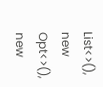List<>(), new Opt<>(), new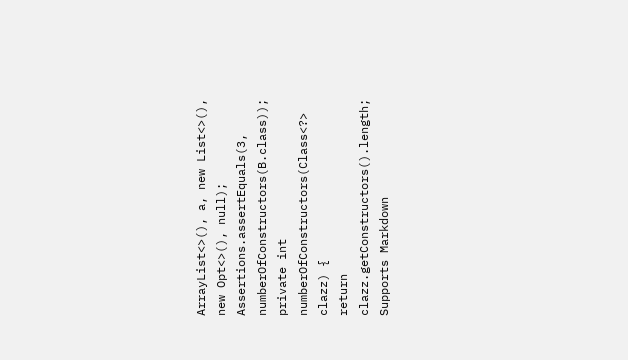ArrayList<>(), a, new List<>(), new Opt<>(), null);
Assertions.assertEquals(3, numberOfConstructors(B.class));
private int numberOfConstructors(Class<?> clazz) {
return clazz.getConstructors().length;
Supports Markdown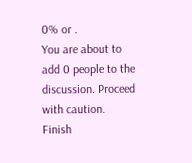0% or .
You are about to add 0 people to the discussion. Proceed with caution.
Finish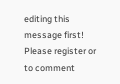editing this message first!
Please register or to comment